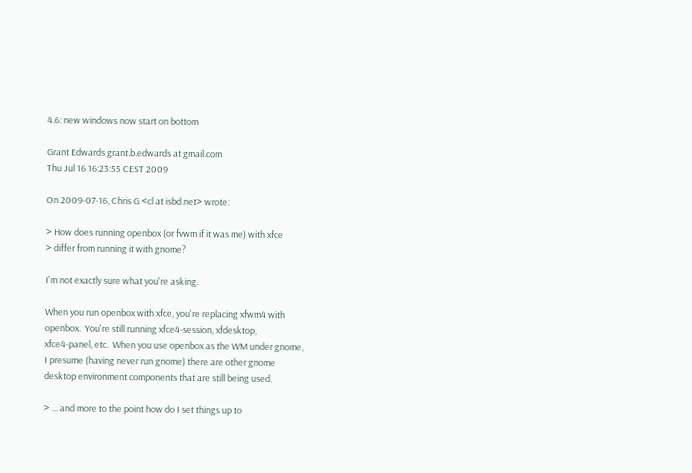4.6: new windows now start on bottom

Grant Edwards grant.b.edwards at gmail.com
Thu Jul 16 16:23:55 CEST 2009

On 2009-07-16, Chris G <cl at isbd.net> wrote:

> How does running openbox (or fvwm if it was me) with xfce
> differ from running it with gnome?

I'm not exactly sure what you're asking.

When you run openbox with xfce, you're replacing xfwm4 with
openbox.  You're still running xfce4-session, xfdesktop,
xfce4-panel, etc.  When you use openbox as the WM under gnome,
I presume (having never run gnome) there are other gnome
desktop environment components that are still being used.

> ... and more to the point how do I set things up to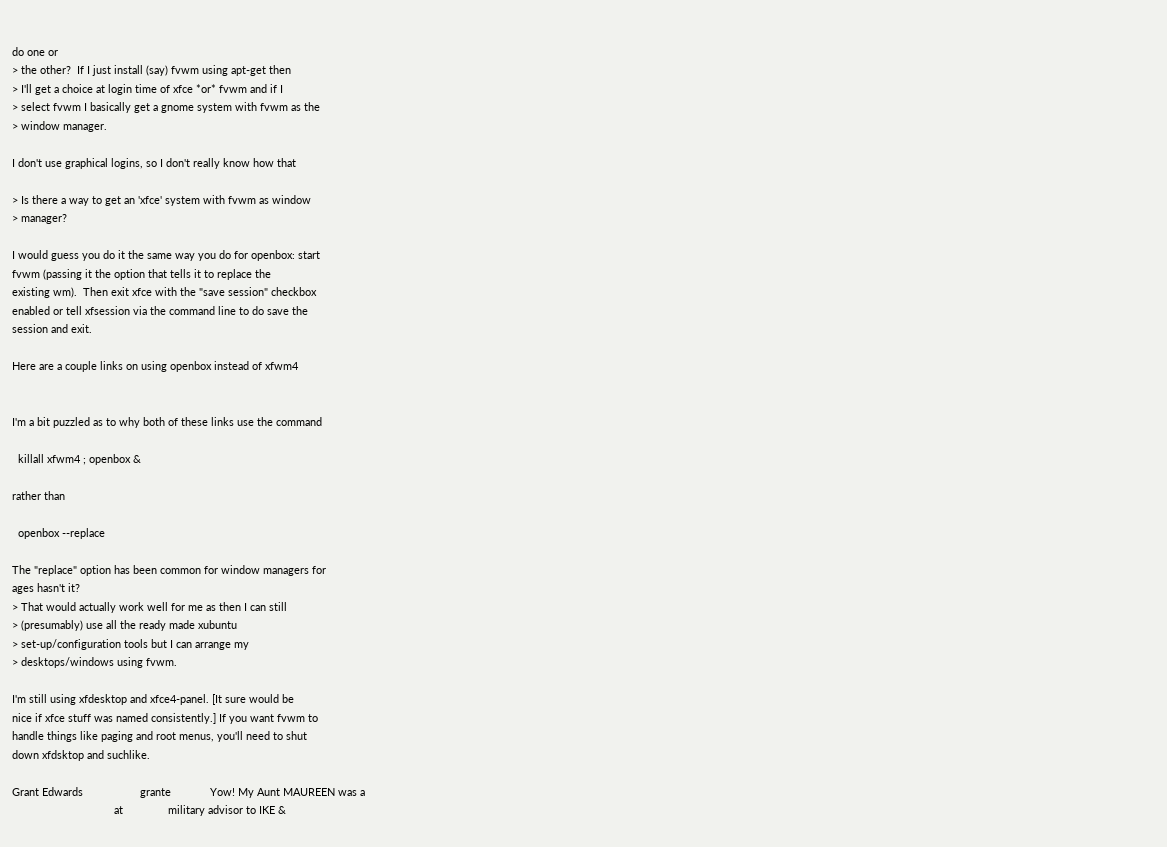do one or
> the other?  If I just install (say) fvwm using apt-get then
> I'll get a choice at login time of xfce *or* fvwm and if I
> select fvwm I basically get a gnome system with fvwm as the
> window manager.

I don't use graphical logins, so I don't really know how that

> Is there a way to get an 'xfce' system with fvwm as window
> manager?

I would guess you do it the same way you do for openbox: start
fvwm (passing it the option that tells it to replace the
existing wm).  Then exit xfce with the "save session" checkbox
enabled or tell xfsession via the command line to do save the
session and exit.

Here are a couple links on using openbox instead of xfwm4


I'm a bit puzzled as to why both of these links use the command

  killall xfwm4 ; openbox &

rather than

  openbox --replace

The "replace" option has been common for window managers for
ages hasn't it?
> That would actually work well for me as then I can still
> (presumably) use all the ready made xubuntu
> set-up/configuration tools but I can arrange my
> desktops/windows using fvwm.

I'm still using xfdesktop and xfce4-panel. [It sure would be
nice if xfce stuff was named consistently.] If you want fvwm to
handle things like paging and root menus, you'll need to shut
down xfdsktop and suchlike.

Grant Edwards                   grante             Yow! My Aunt MAUREEN was a
                                  at               military advisor to IKE &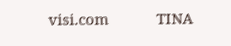visi.com            TINA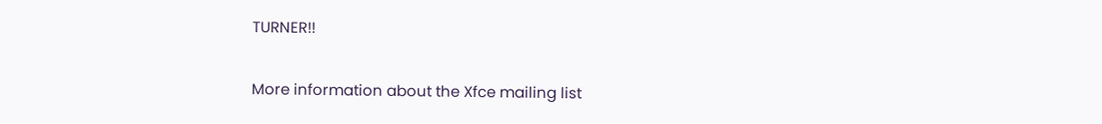TURNER!!

More information about the Xfce mailing list